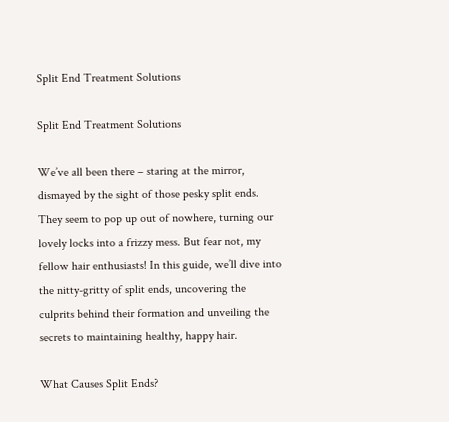Split End Treatment Solutions

Split End Treatment Solutions

We’ve all been there – staring at the mirror, dismayed by the sight of those pesky split ends. They seem to pop up out of nowhere, turning our lovely locks into a frizzy mess. But fear not, my fellow hair enthusiasts! In this guide, we’ll dive into the nitty-gritty of split ends, uncovering the culprits behind their formation and unveiling the secrets to maintaining healthy, happy hair.

What Causes Split Ends?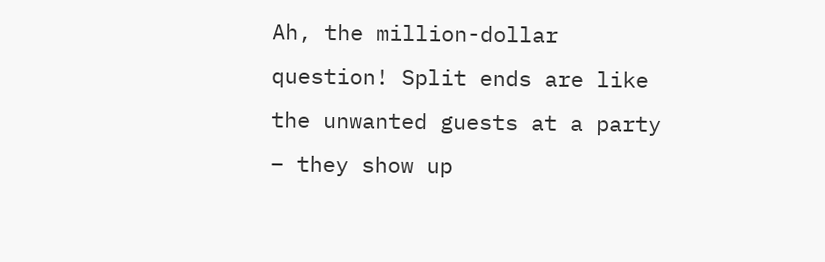Ah, the million-dollar question! Split ends are like the unwanted guests at a party – they show up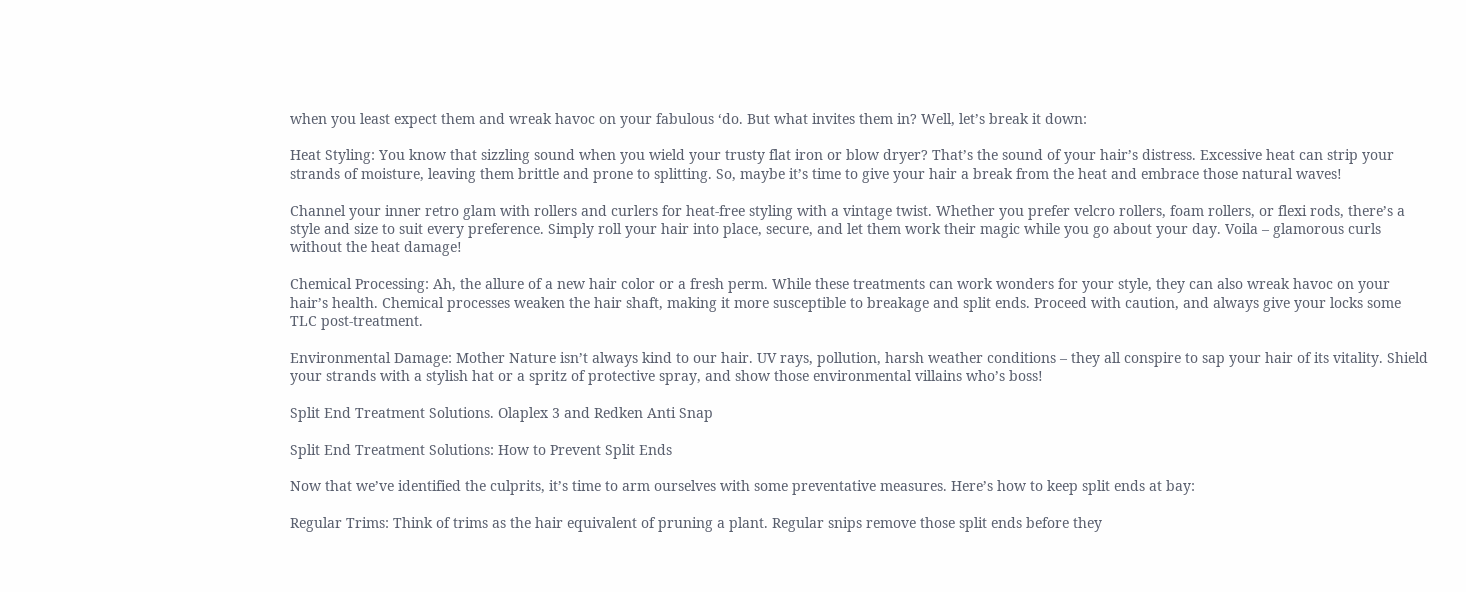when you least expect them and wreak havoc on your fabulous ‘do. But what invites them in? Well, let’s break it down:

Heat Styling: You know that sizzling sound when you wield your trusty flat iron or blow dryer? That’s the sound of your hair’s distress. Excessive heat can strip your strands of moisture, leaving them brittle and prone to splitting. So, maybe it’s time to give your hair a break from the heat and embrace those natural waves!

Channel your inner retro glam with rollers and curlers for heat-free styling with a vintage twist. Whether you prefer velcro rollers, foam rollers, or flexi rods, there’s a style and size to suit every preference. Simply roll your hair into place, secure, and let them work their magic while you go about your day. Voila – glamorous curls without the heat damage!

Chemical Processing: Ah, the allure of a new hair color or a fresh perm. While these treatments can work wonders for your style, they can also wreak havoc on your hair’s health. Chemical processes weaken the hair shaft, making it more susceptible to breakage and split ends. Proceed with caution, and always give your locks some TLC post-treatment.

Environmental Damage: Mother Nature isn’t always kind to our hair. UV rays, pollution, harsh weather conditions – they all conspire to sap your hair of its vitality. Shield your strands with a stylish hat or a spritz of protective spray, and show those environmental villains who’s boss!

Split End Treatment Solutions. Olaplex 3 and Redken Anti Snap

Split End Treatment Solutions: How to Prevent Split Ends

Now that we’ve identified the culprits, it’s time to arm ourselves with some preventative measures. Here’s how to keep split ends at bay:

Regular Trims: Think of trims as the hair equivalent of pruning a plant. Regular snips remove those split ends before they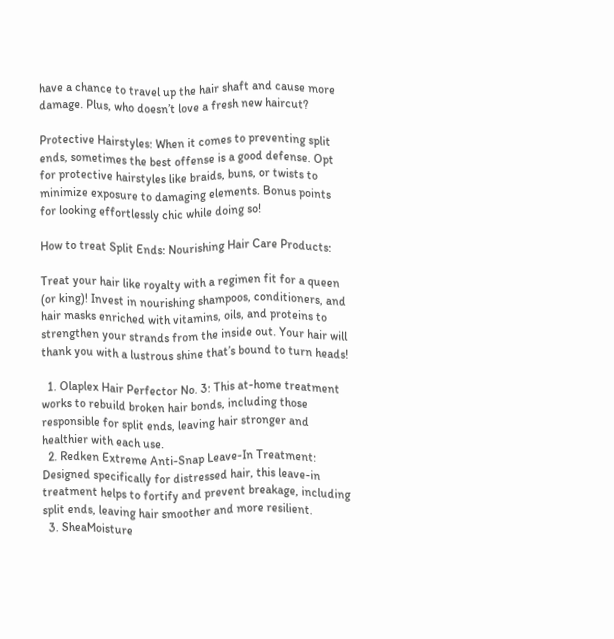have a chance to travel up the hair shaft and cause more damage. Plus, who doesn’t love a fresh new haircut?

Protective Hairstyles: When it comes to preventing split ends, sometimes the best offense is a good defense. Opt for protective hairstyles like braids, buns, or twists to minimize exposure to damaging elements. Bonus points for looking effortlessly chic while doing so!

How to treat Split Ends: Nourishing Hair Care Products:

Treat your hair like royalty with a regimen fit for a queen (or king)! Invest in nourishing shampoos, conditioners, and hair masks enriched with vitamins, oils, and proteins to strengthen your strands from the inside out. Your hair will thank you with a lustrous shine that’s bound to turn heads!

  1. Olaplex Hair Perfector No. 3: This at-home treatment works to rebuild broken hair bonds, including those responsible for split ends, leaving hair stronger and healthier with each use.
  2. Redken Extreme Anti-Snap Leave-In Treatment: Designed specifically for distressed hair, this leave-in treatment helps to fortify and prevent breakage, including split ends, leaving hair smoother and more resilient.
  3. SheaMoisture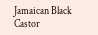Jamaican Black Castor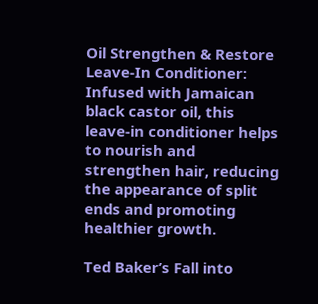Oil Strengthen & Restore Leave-In Conditioner: Infused with Jamaican black castor oil, this leave-in conditioner helps to nourish and strengthen hair, reducing the appearance of split ends and promoting healthier growth.

Ted Baker’s Fall into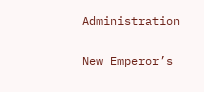Administration

New Emperor’s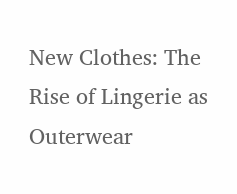New Clothes: The Rise of Lingerie as Outerwear